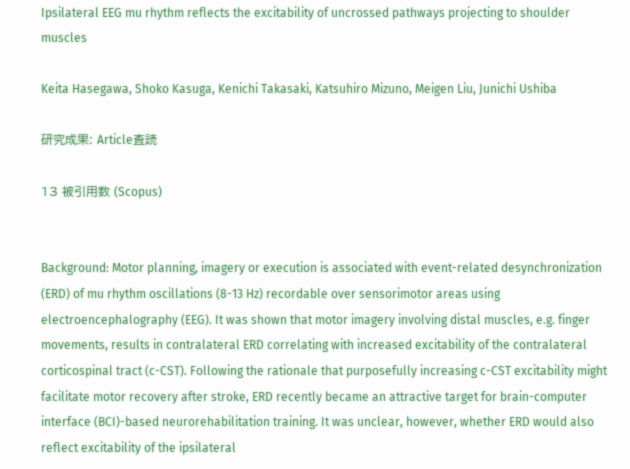Ipsilateral EEG mu rhythm reflects the excitability of uncrossed pathways projecting to shoulder muscles

Keita Hasegawa, Shoko Kasuga, Kenichi Takasaki, Katsuhiro Mizuno, Meigen Liu, Junichi Ushiba

研究成果: Article査読

13 被引用数 (Scopus)


Background: Motor planning, imagery or execution is associated with event-related desynchronization (ERD) of mu rhythm oscillations (8-13 Hz) recordable over sensorimotor areas using electroencephalography (EEG). It was shown that motor imagery involving distal muscles, e.g. finger movements, results in contralateral ERD correlating with increased excitability of the contralateral corticospinal tract (c-CST). Following the rationale that purposefully increasing c-CST excitability might facilitate motor recovery after stroke, ERD recently became an attractive target for brain-computer interface (BCI)-based neurorehabilitation training. It was unclear, however, whether ERD would also reflect excitability of the ipsilateral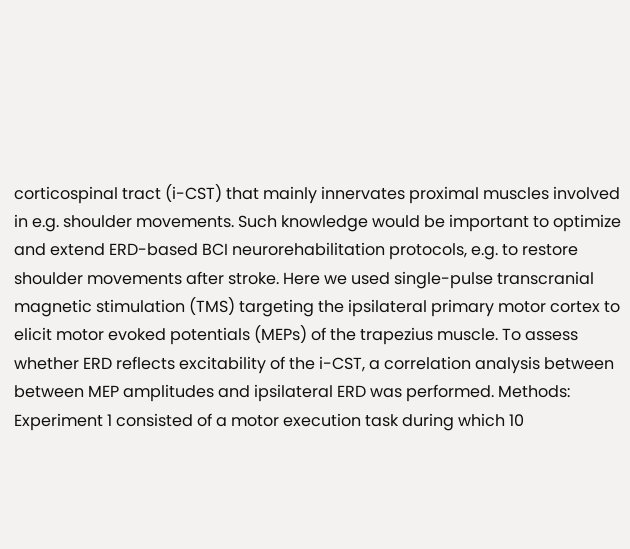corticospinal tract (i-CST) that mainly innervates proximal muscles involved in e.g. shoulder movements. Such knowledge would be important to optimize and extend ERD-based BCI neurorehabilitation protocols, e.g. to restore shoulder movements after stroke. Here we used single-pulse transcranial magnetic stimulation (TMS) targeting the ipsilateral primary motor cortex to elicit motor evoked potentials (MEPs) of the trapezius muscle. To assess whether ERD reflects excitability of the i-CST, a correlation analysis between between MEP amplitudes and ipsilateral ERD was performed. Methods: Experiment 1 consisted of a motor execution task during which 10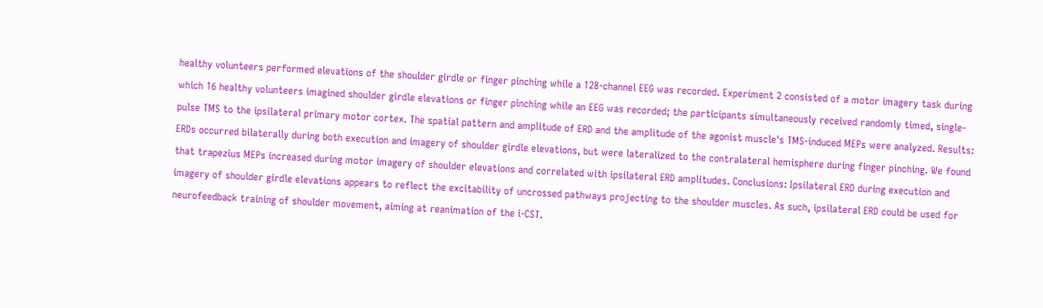healthy volunteers performed elevations of the shoulder girdle or finger pinching while a 128-channel EEG was recorded. Experiment 2 consisted of a motor imagery task during which 16 healthy volunteers imagined shoulder girdle elevations or finger pinching while an EEG was recorded; the participants simultaneously received randomly timed, single-pulse TMS to the ipsilateral primary motor cortex. The spatial pattern and amplitude of ERD and the amplitude of the agonist muscle's TMS-induced MEPs were analyzed. Results: ERDs occurred bilaterally during both execution and imagery of shoulder girdle elevations, but were lateralized to the contralateral hemisphere during finger pinching. We found that trapezius MEPs increased during motor imagery of shoulder elevations and correlated with ipsilateral ERD amplitudes. Conclusions: Ipsilateral ERD during execution and imagery of shoulder girdle elevations appears to reflect the excitability of uncrossed pathways projecting to the shoulder muscles. As such, ipsilateral ERD could be used for neurofeedback training of shoulder movement, aiming at reanimation of the i-CST.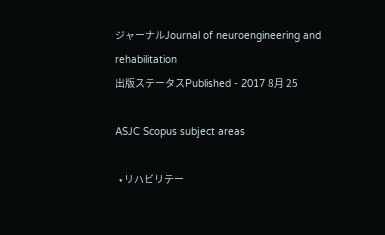ジャーナルJournal of neuroengineering and rehabilitation
出版ステータスPublished - 2017 8月 25

ASJC Scopus subject areas

  • リハビリテー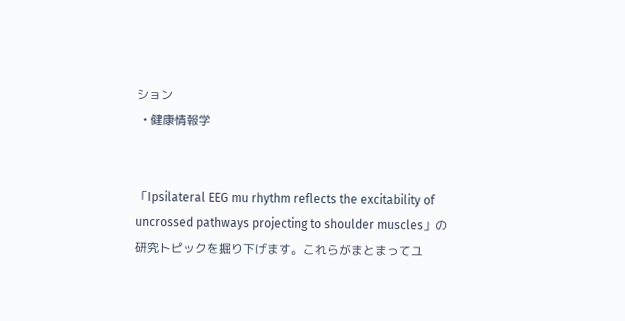ション
  • 健康情報学


「Ipsilateral EEG mu rhythm reflects the excitability of uncrossed pathways projecting to shoulder muscles」の研究トピックを掘り下げます。これらがまとまってユ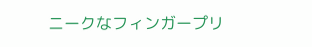ニークなフィンガープリ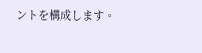ントを構成します。